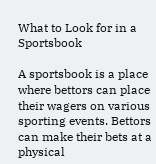What to Look for in a Sportsbook

A sportsbook is a place where bettors can place their wagers on various sporting events. Bettors can make their bets at a physical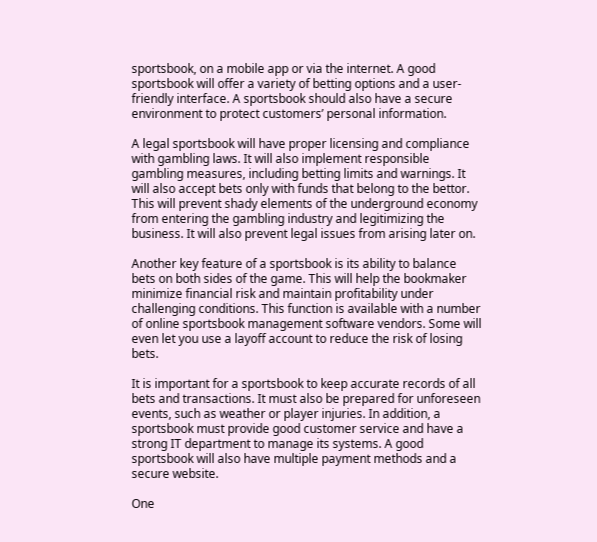sportsbook, on a mobile app or via the internet. A good sportsbook will offer a variety of betting options and a user-friendly interface. A sportsbook should also have a secure environment to protect customers’ personal information.

A legal sportsbook will have proper licensing and compliance with gambling laws. It will also implement responsible gambling measures, including betting limits and warnings. It will also accept bets only with funds that belong to the bettor. This will prevent shady elements of the underground economy from entering the gambling industry and legitimizing the business. It will also prevent legal issues from arising later on.

Another key feature of a sportsbook is its ability to balance bets on both sides of the game. This will help the bookmaker minimize financial risk and maintain profitability under challenging conditions. This function is available with a number of online sportsbook management software vendors. Some will even let you use a layoff account to reduce the risk of losing bets.

It is important for a sportsbook to keep accurate records of all bets and transactions. It must also be prepared for unforeseen events, such as weather or player injuries. In addition, a sportsbook must provide good customer service and have a strong IT department to manage its systems. A good sportsbook will also have multiple payment methods and a secure website.

One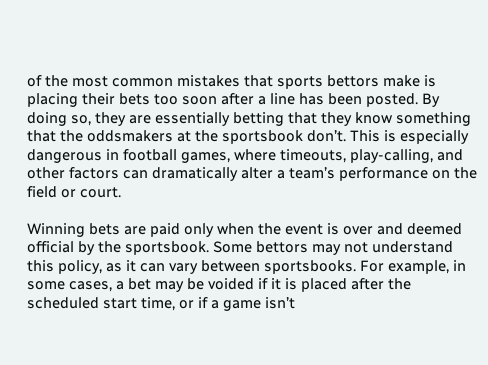of the most common mistakes that sports bettors make is placing their bets too soon after a line has been posted. By doing so, they are essentially betting that they know something that the oddsmakers at the sportsbook don’t. This is especially dangerous in football games, where timeouts, play-calling, and other factors can dramatically alter a team’s performance on the field or court.

Winning bets are paid only when the event is over and deemed official by the sportsbook. Some bettors may not understand this policy, as it can vary between sportsbooks. For example, in some cases, a bet may be voided if it is placed after the scheduled start time, or if a game isn’t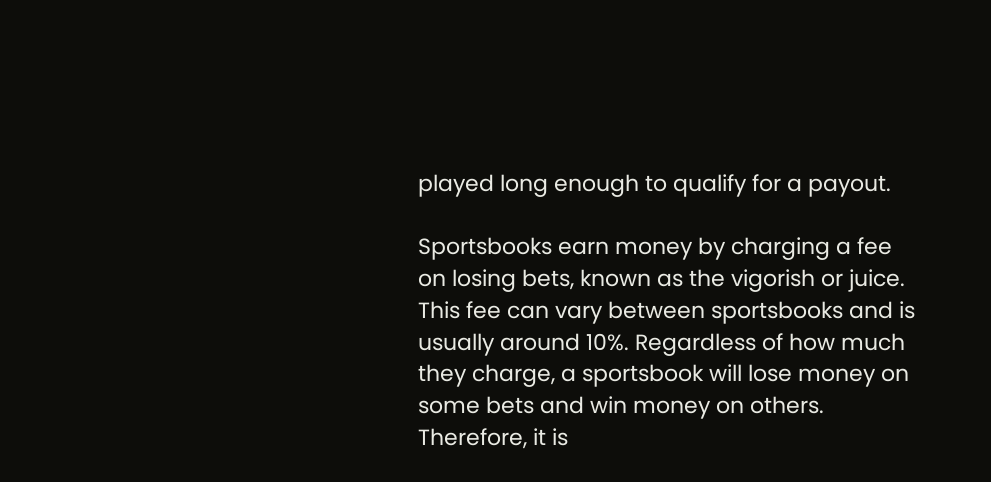played long enough to qualify for a payout.

Sportsbooks earn money by charging a fee on losing bets, known as the vigorish or juice. This fee can vary between sportsbooks and is usually around 10%. Regardless of how much they charge, a sportsbook will lose money on some bets and win money on others. Therefore, it is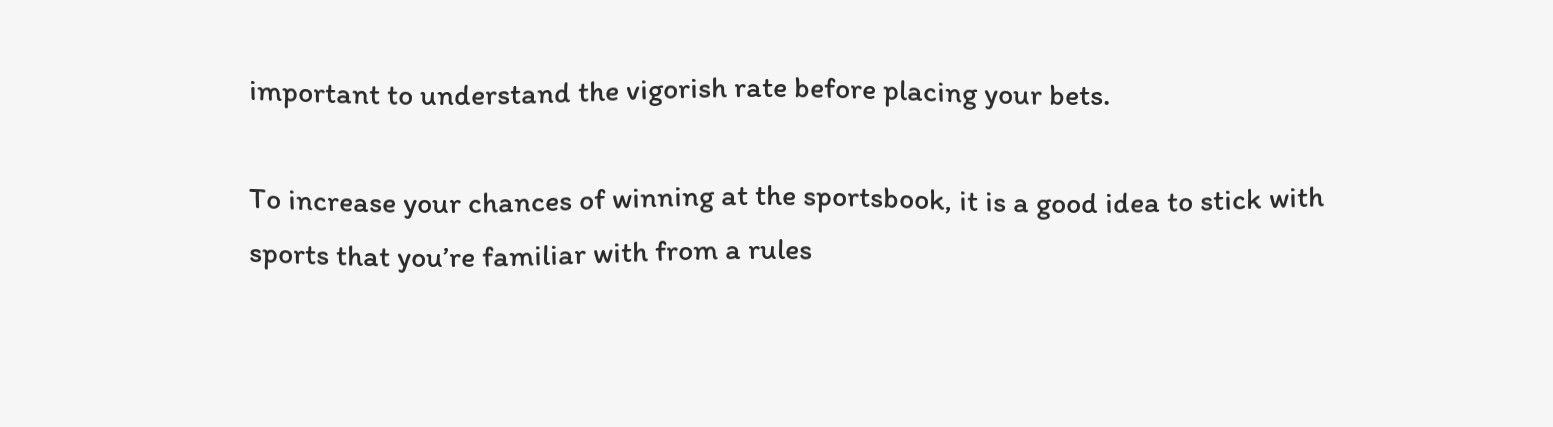important to understand the vigorish rate before placing your bets.

To increase your chances of winning at the sportsbook, it is a good idea to stick with sports that you’re familiar with from a rules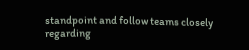standpoint and follow teams closely regarding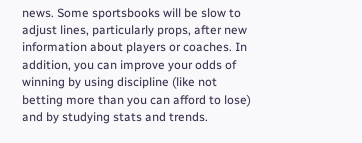news. Some sportsbooks will be slow to adjust lines, particularly props, after new information about players or coaches. In addition, you can improve your odds of winning by using discipline (like not betting more than you can afford to lose) and by studying stats and trends.